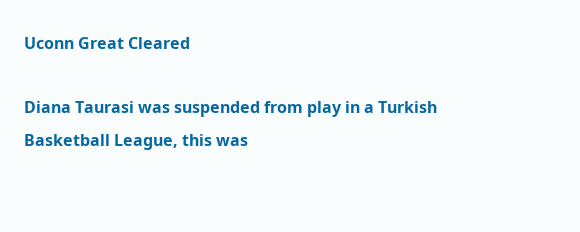Uconn Great Cleared

Diana Taurasi was suspended from play in a Turkish Basketball League, this was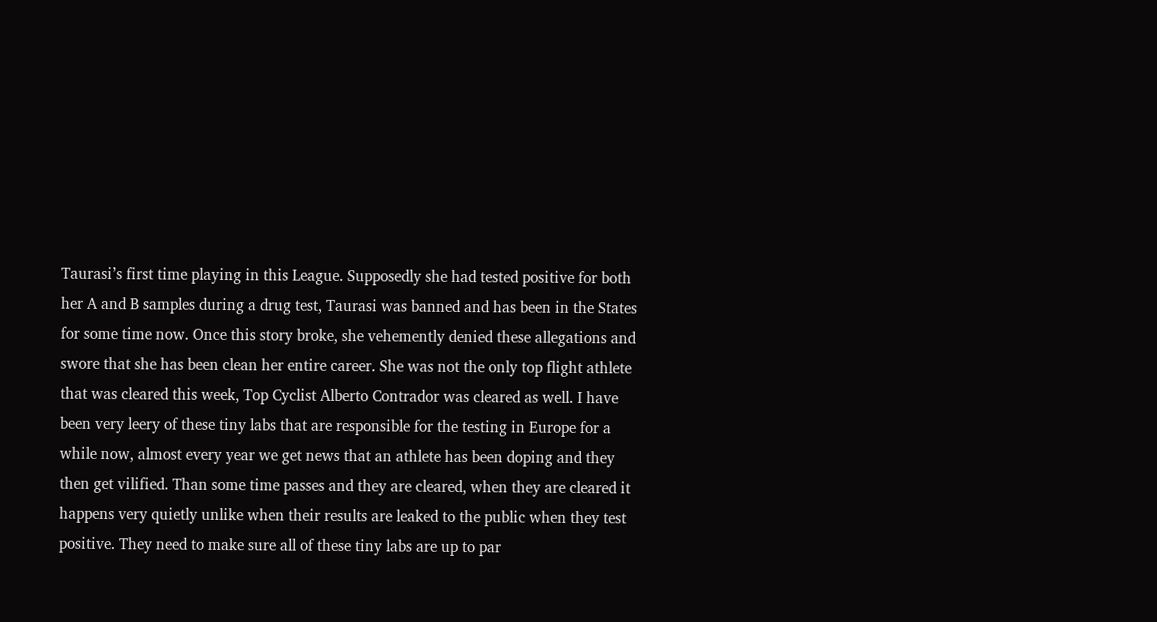Taurasi’s first time playing in this League. Supposedly she had tested positive for both her A and B samples during a drug test, Taurasi was banned and has been in the States for some time now. Once this story broke, she vehemently denied these allegations and swore that she has been clean her entire career. She was not the only top flight athlete that was cleared this week, Top Cyclist Alberto Contrador was cleared as well. I have been very leery of these tiny labs that are responsible for the testing in Europe for a while now, almost every year we get news that an athlete has been doping and they then get vilified. Than some time passes and they are cleared, when they are cleared it happens very quietly unlike when their results are leaked to the public when they test positive. They need to make sure all of these tiny labs are up to par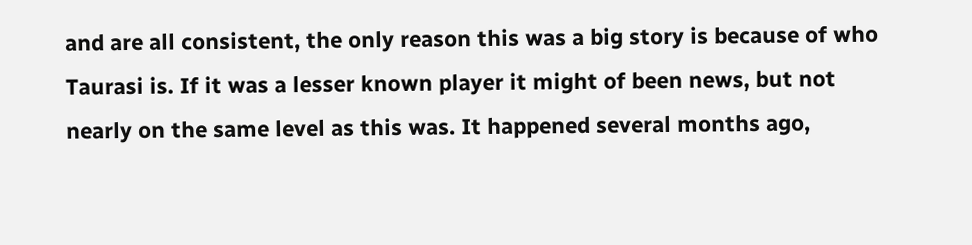and are all consistent, the only reason this was a big story is because of who Taurasi is. If it was a lesser known player it might of been news, but not nearly on the same level as this was. It happened several months ago,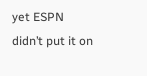yet ESPN didn’t put it on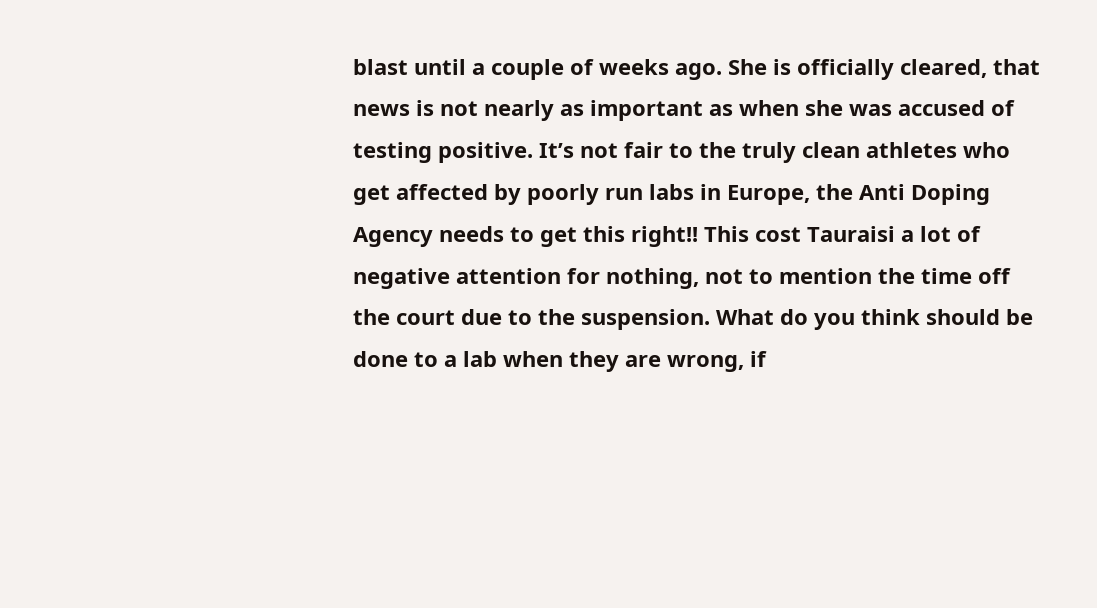blast until a couple of weeks ago. She is officially cleared, that news is not nearly as important as when she was accused of testing positive. It’s not fair to the truly clean athletes who get affected by poorly run labs in Europe, the Anti Doping Agency needs to get this right!! This cost Tauraisi a lot of negative attention for nothing, not to mention the time off the court due to the suspension. What do you think should be done to a lab when they are wrong, if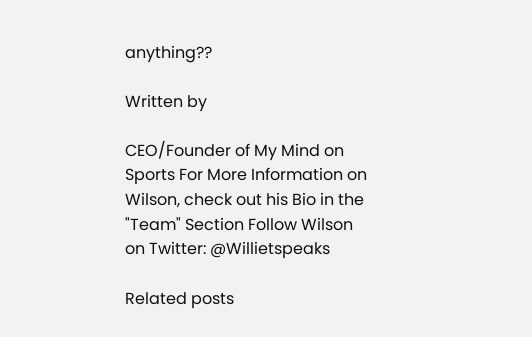anything??

Written by

CEO/Founder of My Mind on Sports For More Information on Wilson, check out his Bio in the "Team" Section Follow Wilson on Twitter: @Willietspeaks

Related posts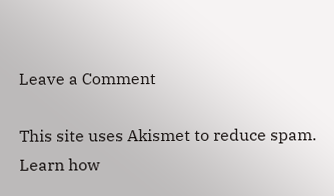Leave a Comment

This site uses Akismet to reduce spam. Learn how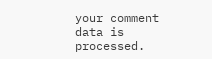your comment data is processed.